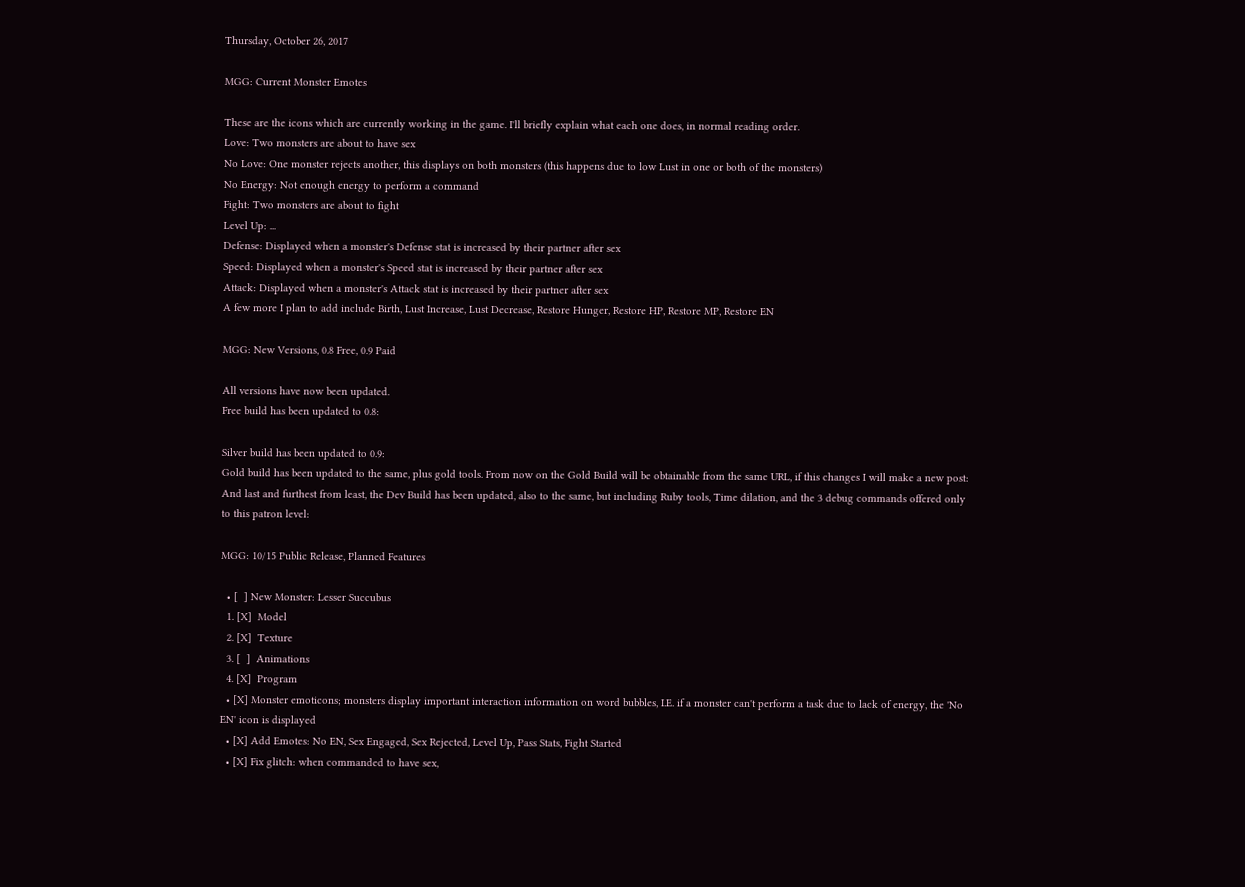Thursday, October 26, 2017

MGG: Current Monster Emotes

These are the icons which are currently working in the game. I'll briefly explain what each one does, in normal reading order.
Love: Two monsters are about to have sex
No Love: One monster rejects another, this displays on both monsters (this happens due to low Lust in one or both of the monsters)
No Energy: Not enough energy to perform a command
Fight: Two monsters are about to fight
Level Up: ...
Defense: Displayed when a monster's Defense stat is increased by their partner after sex
Speed: Displayed when a monster's Speed stat is increased by their partner after sex
Attack: Displayed when a monster's Attack stat is increased by their partner after sex
A few more I plan to add include Birth, Lust Increase, Lust Decrease, Restore Hunger, Restore HP, Restore MP, Restore EN

MGG: New Versions, 0.8 Free, 0.9 Paid

All versions have now been updated.
Free build has been updated to 0.8:

Silver build has been updated to 0.9:
Gold build has been updated to the same, plus gold tools. From now on the Gold Build will be obtainable from the same URL, if this changes I will make a new post:
And last and furthest from least, the Dev Build has been updated, also to the same, but including Ruby tools, Time dilation, and the 3 debug commands offered only to this patron level:

MGG: 10/15 Public Release, Planned Features

  • [  ] New Monster: Lesser Succubus
  1. [X]  Model
  2. [X]  Texture
  3. [  ]  Animations
  4. [X]  Program
  • [X] Monster emoticons; monsters display important interaction information on word bubbles, I.E. if a monster can't perform a task due to lack of energy, the 'No EN' icon is displayed
  • [X] Add Emotes: No EN, Sex Engaged, Sex Rejected, Level Up, Pass Stats, Fight Started
  • [X] Fix glitch: when commanded to have sex,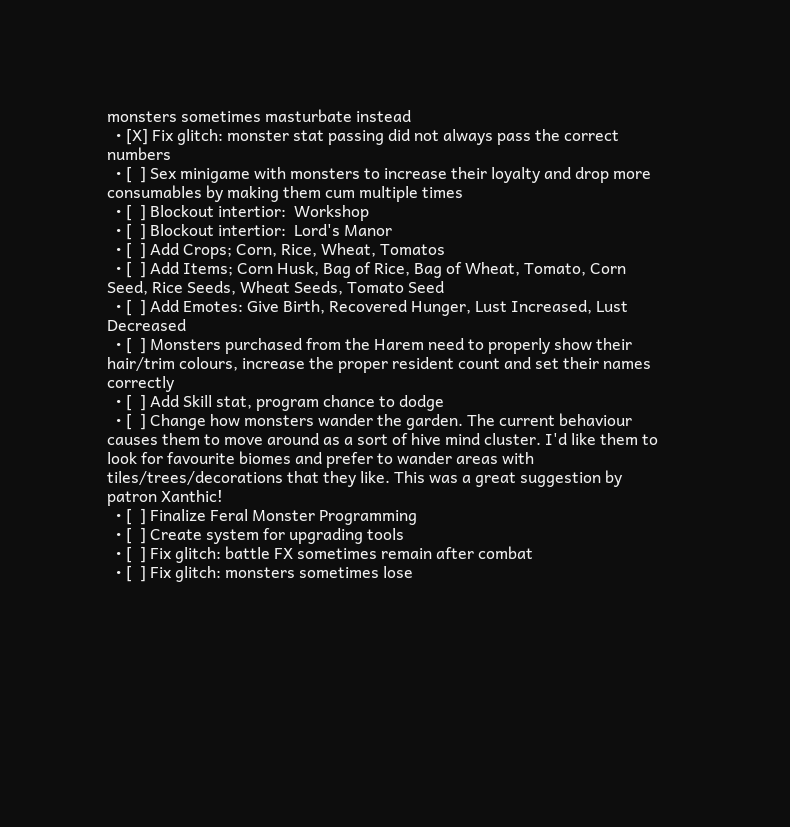monsters sometimes masturbate instead
  • [X] Fix glitch: monster stat passing did not always pass the correct numbers
  • [  ] Sex minigame with monsters to increase their loyalty and drop more consumables by making them cum multiple times
  • [  ] Blockout intertior:  Workshop
  • [  ] Blockout intertior:  Lord's Manor
  • [  ] Add Crops; Corn, Rice, Wheat, Tomatos
  • [  ] Add Items; Corn Husk, Bag of Rice, Bag of Wheat, Tomato, Corn Seed, Rice Seeds, Wheat Seeds, Tomato Seed
  • [  ] Add Emotes: Give Birth, Recovered Hunger, Lust Increased, Lust Decreased
  • [  ] Monsters purchased from the Harem need to properly show their hair/trim colours, increase the proper resident count and set their names correctly
  • [  ] Add Skill stat, program chance to dodge
  • [  ] Change how monsters wander the garden. The current behaviour causes them to move around as a sort of hive mind cluster. I'd like them to look for favourite biomes and prefer to wander areas with tiles/trees/decorations that they like. This was a great suggestion by patron Xanthic!
  • [  ] Finalize Feral Monster Programming
  • [  ] Create system for upgrading tools
  • [  ] Fix glitch: battle FX sometimes remain after combat
  • [  ] Fix glitch: monsters sometimes lose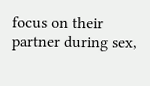focus on their partner during sex,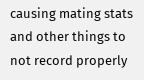causing mating stats and other things to not record properly